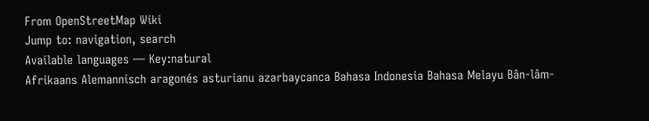From OpenStreetMap Wiki
Jump to: navigation, search
Available languages — Key:natural
Afrikaans Alemannisch aragonés asturianu azərbaycanca Bahasa Indonesia Bahasa Melayu Bân-lâm-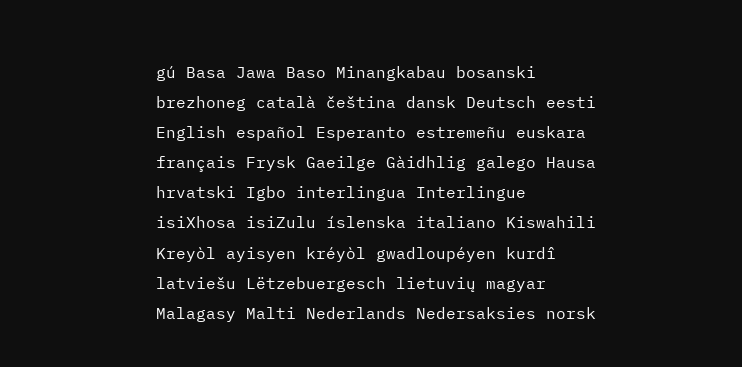gú Basa Jawa Baso Minangkabau bosanski brezhoneg català čeština dansk Deutsch eesti English español Esperanto estremeñu euskara français Frysk Gaeilge Gàidhlig galego Hausa hrvatski Igbo interlingua Interlingue isiXhosa isiZulu íslenska italiano Kiswahili Kreyòl ayisyen kréyòl gwadloupéyen kurdî latviešu Lëtzebuergesch lietuvių magyar Malagasy Malti Nederlands Nedersaksies norsk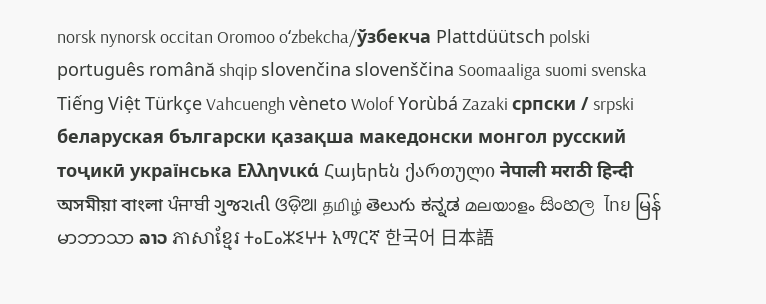norsk nynorsk occitan Oromoo oʻzbekcha/ўзбекча Plattdüütsch polski português română shqip slovenčina slovenščina Soomaaliga suomi svenska Tiếng Việt Türkçe Vahcuengh vèneto Wolof Yorùbá Zazaki српски / srpski беларуская български қазақша македонски монгол русский тоҷикӣ українська Ελληνικά Հայերեն ქართული नेपाली मराठी हिन्दी অসমীয়া বাংলা ਪੰਜਾਬੀ ગુજરાતી ଓଡ଼ିଆ தமிழ் తెలుగు ಕನ್ನಡ മലയാളം සිංහල ไทย မြန်မာဘာသာ ລາວ ភាសាខ្មែរ ⵜⴰⵎⴰⵣⵉⵖⵜ አማርኛ 한국어 日本語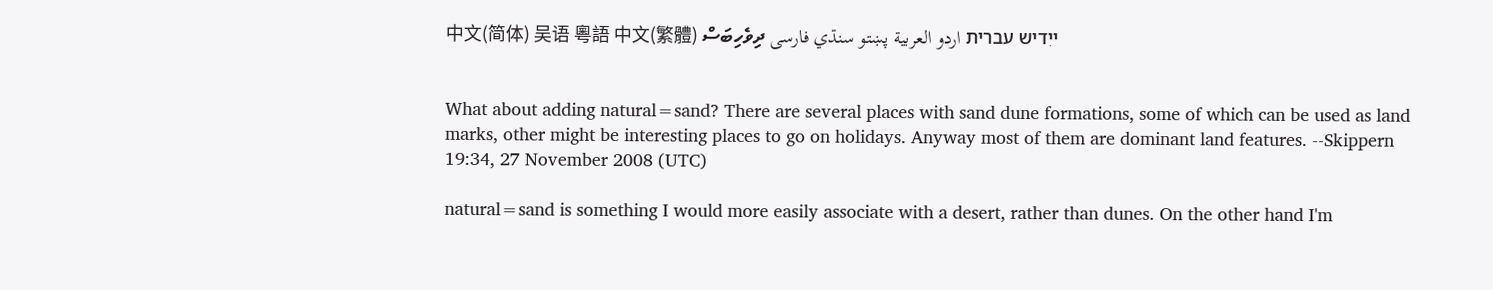中文(简体) 吴语 粵語 中文(繁體) ייִדיש עברית اردو العربية پښتو سنڌي فارسی ދިވެހިބަސް


What about adding natural=sand? There are several places with sand dune formations, some of which can be used as land marks, other might be interesting places to go on holidays. Anyway most of them are dominant land features. --Skippern 19:34, 27 November 2008 (UTC)

natural=sand is something I would more easily associate with a desert, rather than dunes. On the other hand I'm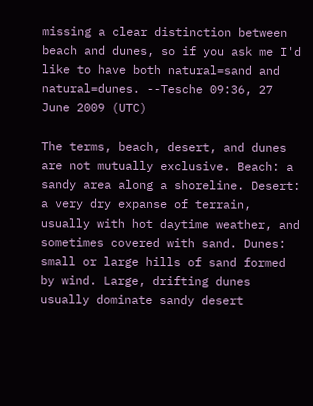missing a clear distinction between beach and dunes, so if you ask me I'd like to have both natural=sand and natural=dunes. --Tesche 09:36, 27 June 2009 (UTC)

The terms, beach, desert, and dunes are not mutually exclusive. Beach: a sandy area along a shoreline. Desert: a very dry expanse of terrain, usually with hot daytime weather, and sometimes covered with sand. Dunes: small or large hills of sand formed by wind. Large, drifting dunes usually dominate sandy desert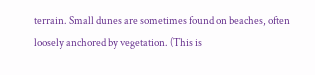terrain. Small dunes are sometimes found on beaches, often loosely anchored by vegetation. (This is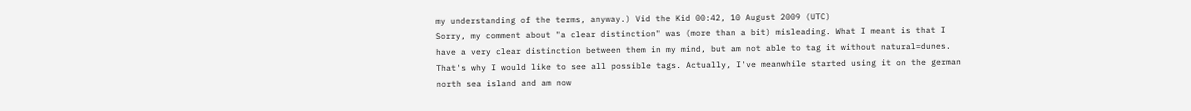my understanding of the terms, anyway.) Vid the Kid 00:42, 10 August 2009 (UTC)
Sorry, my comment about "a clear distinction" was (more than a bit) misleading. What I meant is that I have a very clear distinction between them in my mind, but am not able to tag it without natural=dunes. That's why I would like to see all possible tags. Actually, I've meanwhile started using it on the german north sea island and am now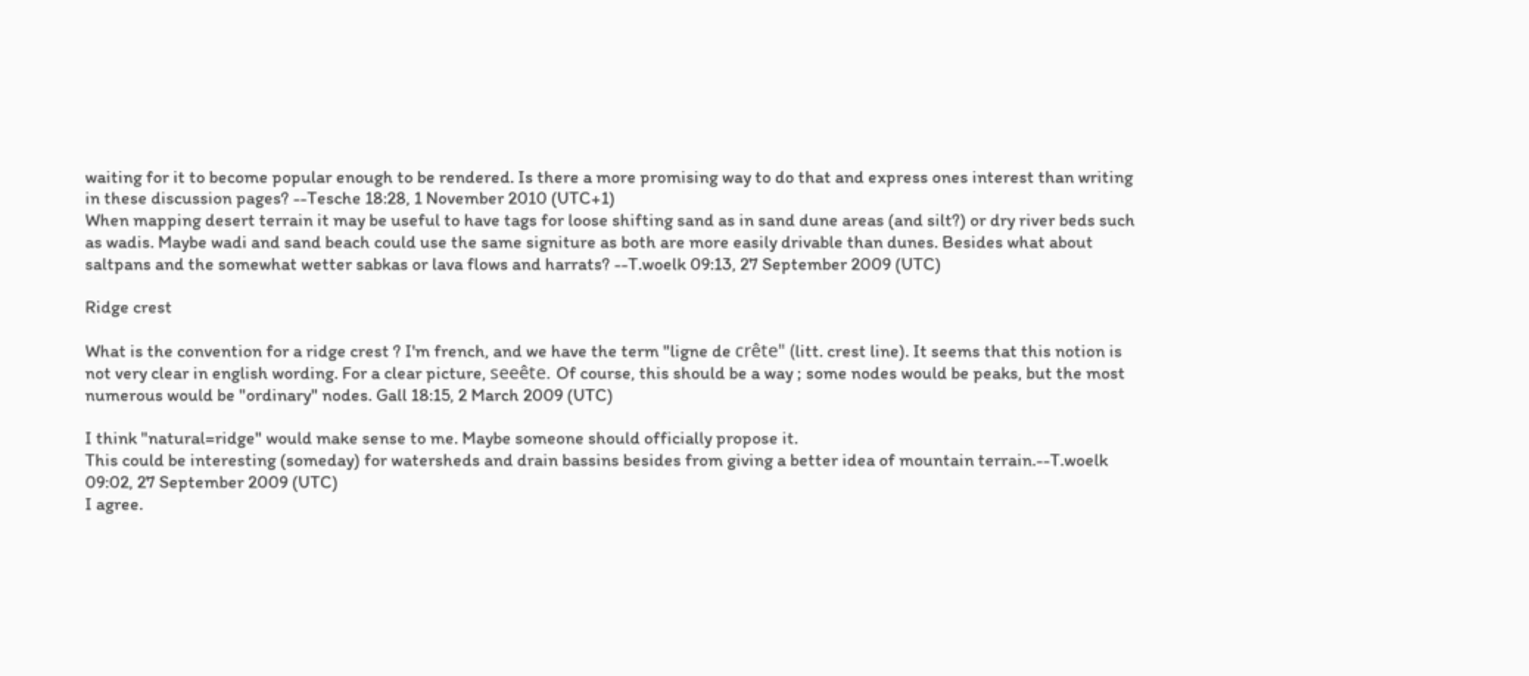waiting for it to become popular enough to be rendered. Is there a more promising way to do that and express ones interest than writing in these discussion pages? --Tesche 18:28, 1 November 2010 (UTC+1)
When mapping desert terrain it may be useful to have tags for loose shifting sand as in sand dune areas (and silt?) or dry river beds such as wadis. Maybe wadi and sand beach could use the same signiture as both are more easily drivable than dunes. Besides what about saltpans and the somewhat wetter sabkas or lava flows and harrats? --T.woelk 09:13, 27 September 2009 (UTC)

Ridge crest

What is the convention for a ridge crest ? I'm french, and we have the term "ligne de crête" (litt. crest line). It seems that this notion is not very clear in english wording. For a clear picture, seeête. Of course, this should be a way ; some nodes would be peaks, but the most numerous would be "ordinary" nodes. Gall 18:15, 2 March 2009 (UTC)

I think "natural=ridge" would make sense to me. Maybe someone should officially propose it.
This could be interesting (someday) for watersheds and drain bassins besides from giving a better idea of mountain terrain.--T.woelk 09:02, 27 September 2009 (UTC)
I agree.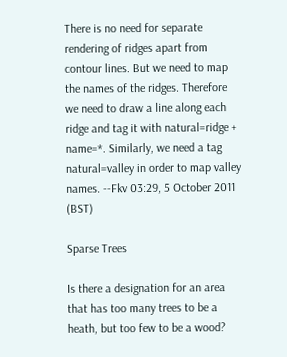There is no need for separate rendering of ridges apart from contour lines. But we need to map the names of the ridges. Therefore we need to draw a line along each ridge and tag it with natural=ridge + name=*. Similarly, we need a tag natural=valley in order to map valley names. --Fkv 03:29, 5 October 2011 (BST)

Sparse Trees

Is there a designation for an area that has too many trees to be a heath, but too few to be a wood?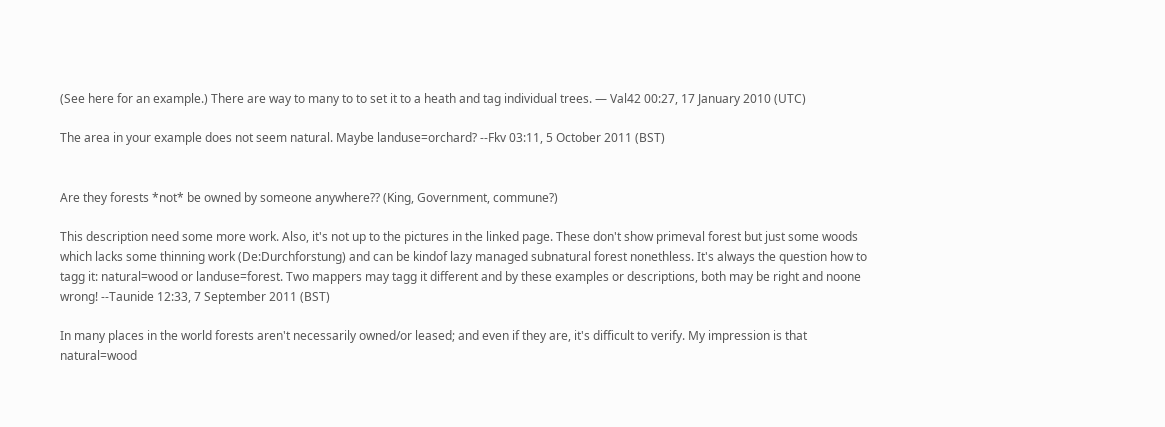(See here for an example.) There are way to many to to set it to a heath and tag individual trees. — Val42 00:27, 17 January 2010 (UTC)

The area in your example does not seem natural. Maybe landuse=orchard? --Fkv 03:11, 5 October 2011 (BST)


Are they forests *not* be owned by someone anywhere?? (King, Government, commune?)

This description need some more work. Also, it's not up to the pictures in the linked page. These don't show primeval forest but just some woods which lacks some thinning work (De:Durchforstung) and can be kindof lazy managed subnatural forest nonethless. It's always the question how to tagg it: natural=wood or landuse=forest. Two mappers may tagg it different and by these examples or descriptions, both may be right and noone wrong! --Taunide 12:33, 7 September 2011 (BST)

In many places in the world forests aren't necessarily owned/or leased; and even if they are, it's difficult to verify. My impression is that natural=wood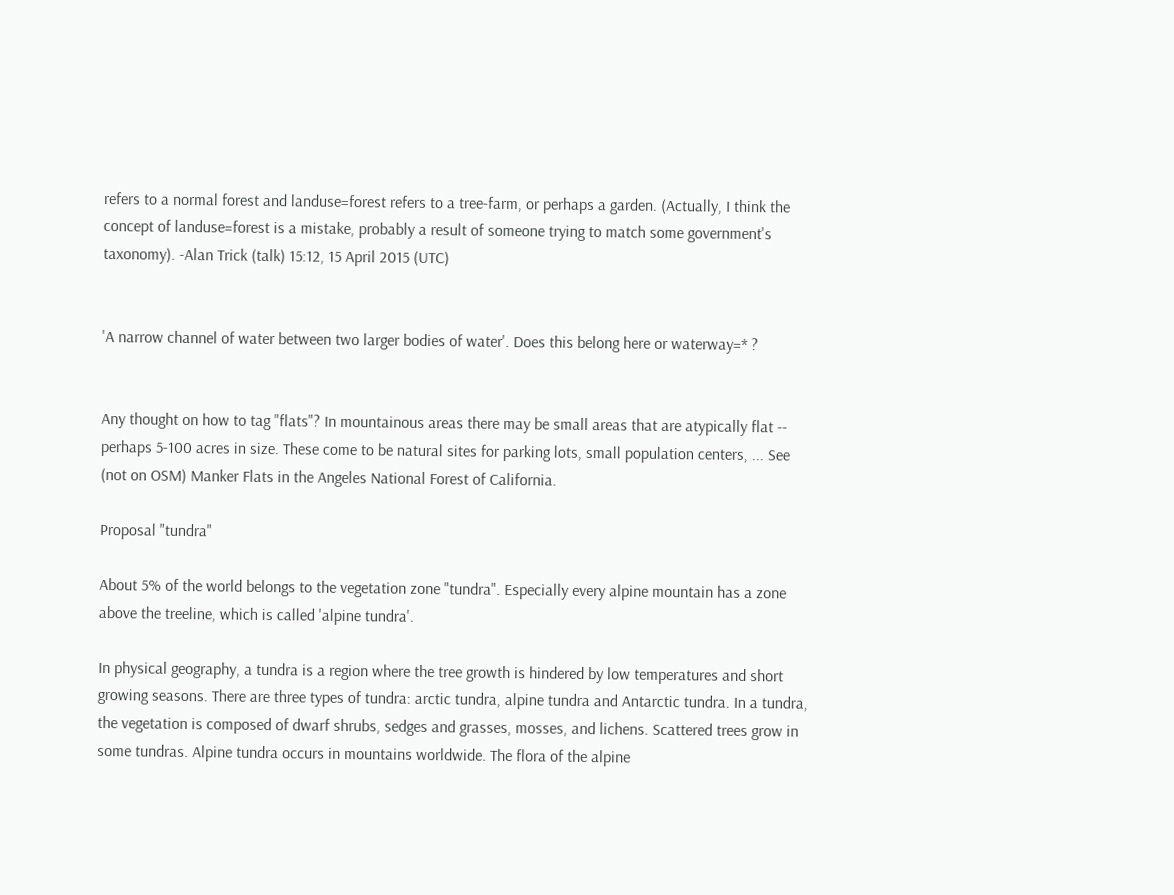refers to a normal forest and landuse=forest refers to a tree-farm, or perhaps a garden. (Actually, I think the concept of landuse=forest is a mistake, probably a result of someone trying to match some government's taxonomy). -Alan Trick (talk) 15:12, 15 April 2015 (UTC)


'A narrow channel of water between two larger bodies of water'. Does this belong here or waterway=* ?


Any thought on how to tag "flats"? In mountainous areas there may be small areas that are atypically flat -- perhaps 5-100 acres in size. These come to be natural sites for parking lots, small population centers, ... See (not on OSM) Manker Flats in the Angeles National Forest of California.

Proposal "tundra"

About 5% of the world belongs to the vegetation zone "tundra". Especially every alpine mountain has a zone above the treeline, which is called 'alpine tundra'.

In physical geography, a tundra is a region where the tree growth is hindered by low temperatures and short growing seasons. There are three types of tundra: arctic tundra, alpine tundra and Antarctic tundra. In a tundra, the vegetation is composed of dwarf shrubs, sedges and grasses, mosses, and lichens. Scattered trees grow in some tundras. Alpine tundra occurs in mountains worldwide. The flora of the alpine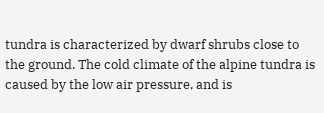tundra is characterized by dwarf shrubs close to the ground. The cold climate of the alpine tundra is caused by the low air pressure, and is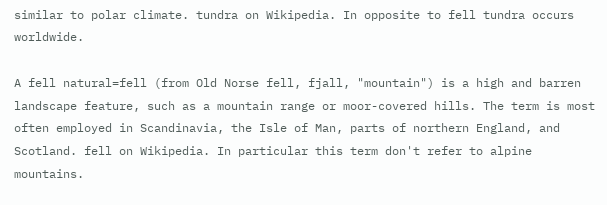similar to polar climate. tundra on Wikipedia. In opposite to fell tundra occurs worldwide.

A fell natural=fell (from Old Norse fell, fjall, "mountain") is a high and barren landscape feature, such as a mountain range or moor-covered hills. The term is most often employed in Scandinavia, the Isle of Man, parts of northern England, and Scotland. fell on Wikipedia. In particular this term don't refer to alpine mountains.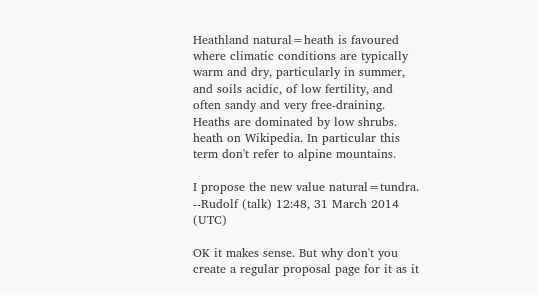Heathland natural=heath is favoured where climatic conditions are typically warm and dry, particularly in summer, and soils acidic, of low fertility, and often sandy and very free-draining. Heaths are dominated by low shrubs. heath on Wikipedia. In particular this term don't refer to alpine mountains.

I propose the new value natural=tundra. --Rudolf (talk) 12:48, 31 March 2014 (UTC)

OK it makes sense. But why don't you create a regular proposal page for it as it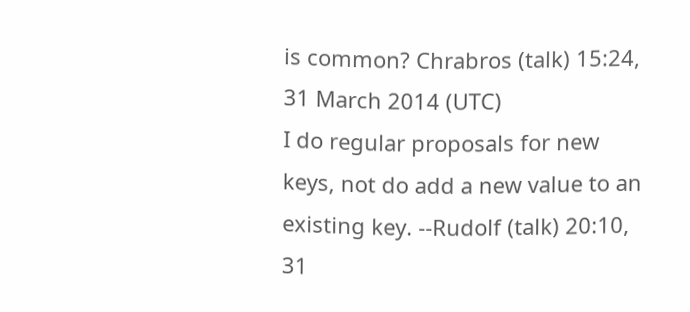is common? Chrabros (talk) 15:24, 31 March 2014 (UTC)
I do regular proposals for new keys, not do add a new value to an existing key. --Rudolf (talk) 20:10, 31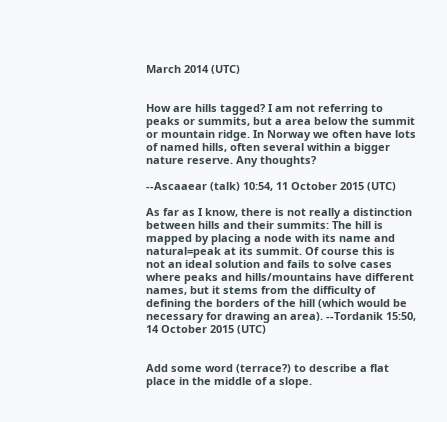March 2014 (UTC)


How are hills tagged? I am not referring to peaks or summits, but a area below the summit or mountain ridge. In Norway we often have lots of named hills, often several within a bigger nature reserve. Any thoughts?

--Ascaaear (talk) 10:54, 11 October 2015 (UTC)

As far as I know, there is not really a distinction between hills and their summits: The hill is mapped by placing a node with its name and natural=peak at its summit. Of course this is not an ideal solution and fails to solve cases where peaks and hills/mountains have different names, but it stems from the difficulty of defining the borders of the hill (which would be necessary for drawing an area). --Tordanik 15:50, 14 October 2015 (UTC)


Add some word (terrace?) to describe a flat place in the middle of a slope.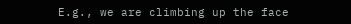E.g., we are climbing up the face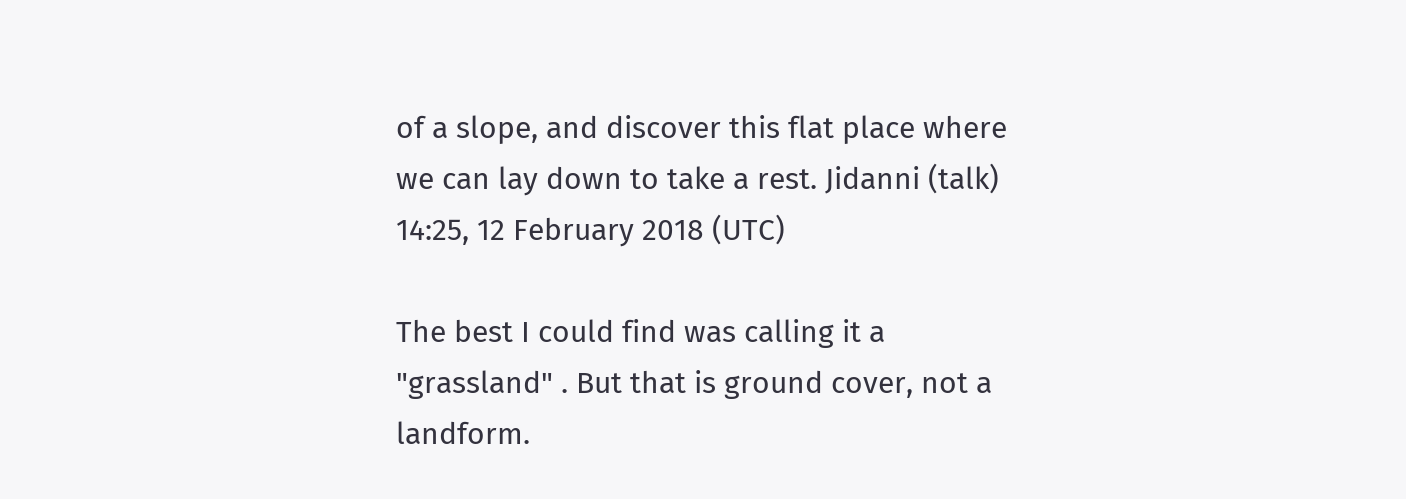of a slope, and discover this flat place where we can lay down to take a rest. Jidanni (talk) 14:25, 12 February 2018 (UTC)

The best I could find was calling it a "grassland" . But that is ground cover, not a landform.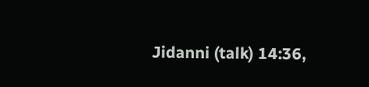Jidanni (talk) 14:36,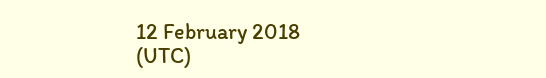12 February 2018 (UTC)